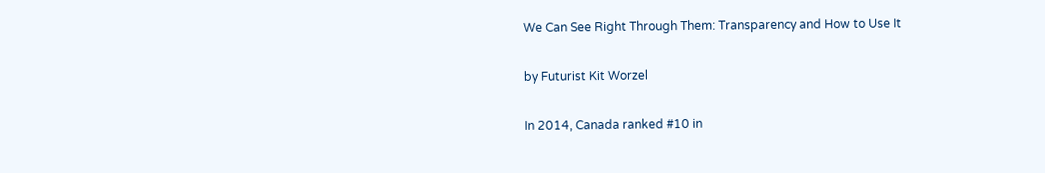We Can See Right Through Them: Transparency and How to Use It

by Futurist Kit Worzel

In 2014, Canada ranked #10 in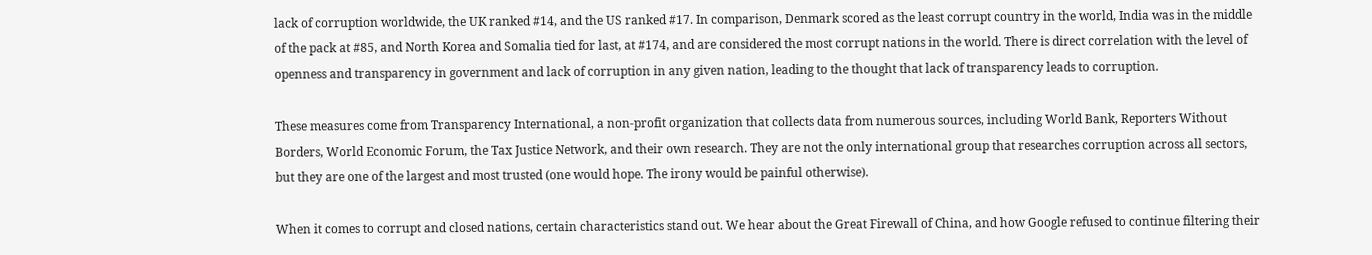lack of corruption worldwide, the UK ranked #14, and the US ranked #17. In comparison, Denmark scored as the least corrupt country in the world, India was in the middle of the pack at #85, and North Korea and Somalia tied for last, at #174, and are considered the most corrupt nations in the world. There is direct correlation with the level of openness and transparency in government and lack of corruption in any given nation, leading to the thought that lack of transparency leads to corruption.

These measures come from Transparency International, a non-profit organization that collects data from numerous sources, including World Bank, Reporters Without Borders, World Economic Forum, the Tax Justice Network, and their own research. They are not the only international group that researches corruption across all sectors, but they are one of the largest and most trusted (one would hope. The irony would be painful otherwise).

When it comes to corrupt and closed nations, certain characteristics stand out. We hear about the Great Firewall of China, and how Google refused to continue filtering their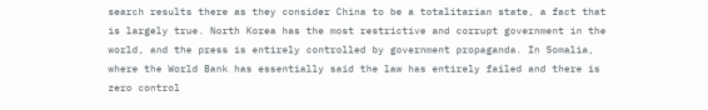search results there as they consider China to be a totalitarian state, a fact that is largely true. North Korea has the most restrictive and corrupt government in the world, and the press is entirely controlled by government propaganda. In Somalia, where the World Bank has essentially said the law has entirely failed and there is zero control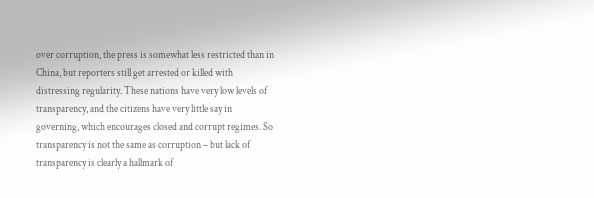over corruption, the press is somewhat less restricted than in China, but reporters still get arrested or killed with distressing regularity. These nations have very low levels of transparency, and the citizens have very little say in governing, which encourages closed and corrupt regimes. So transparency is not the same as corruption – but lack of transparency is clearly a hallmark of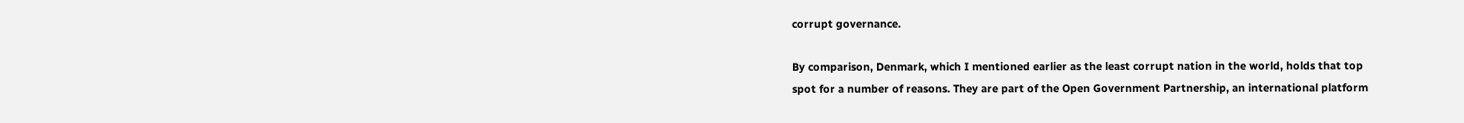corrupt governance.

By comparison, Denmark, which I mentioned earlier as the least corrupt nation in the world, holds that top spot for a number of reasons. They are part of the Open Government Partnership, an international platform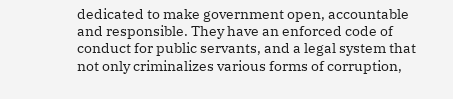dedicated to make government open, accountable and responsible. They have an enforced code of conduct for public servants, and a legal system that not only criminalizes various forms of corruption,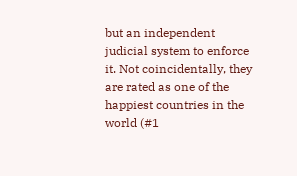but an independent judicial system to enforce it. Not coincidentally, they are rated as one of the happiest countries in the world (#1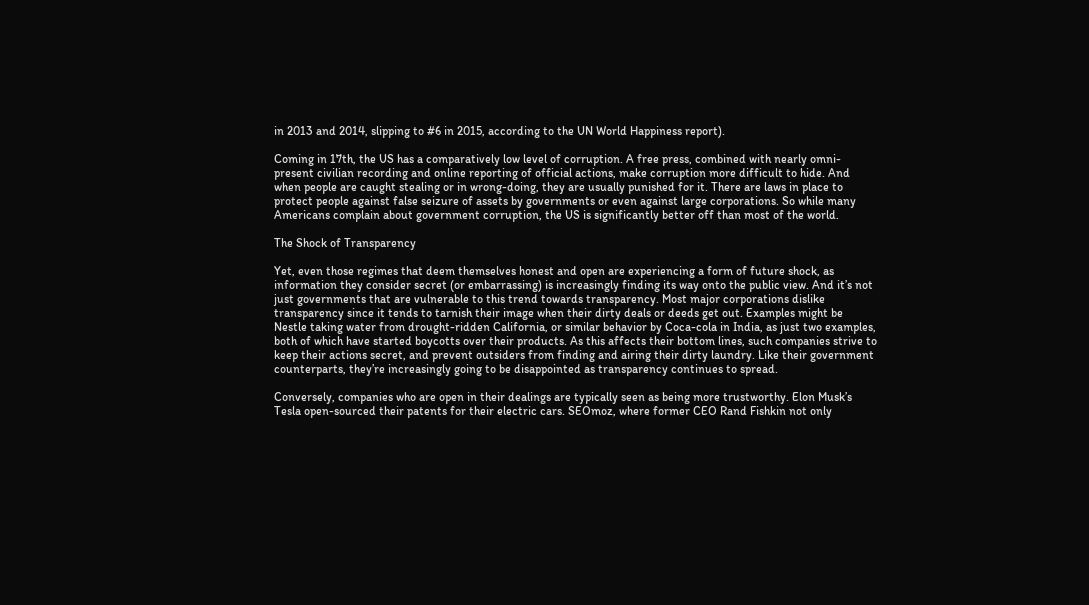in 2013 and 2014, slipping to #6 in 2015, according to the UN World Happiness report).

Coming in 17th, the US has a comparatively low level of corruption. A free press, combined with nearly omni-present civilian recording and online reporting of official actions, make corruption more difficult to hide. And when people are caught stealing or in wrong-doing, they are usually punished for it. There are laws in place to protect people against false seizure of assets by governments or even against large corporations. So while many Americans complain about government corruption, the US is significantly better off than most of the world.

The Shock of Transparency

Yet, even those regimes that deem themselves honest and open are experiencing a form of future shock, as information they consider secret (or embarrassing) is increasingly finding its way onto the public view. And it’s not just governments that are vulnerable to this trend towards transparency. Most major corporations dislike transparency since it tends to tarnish their image when their dirty deals or deeds get out. Examples might be Nestle taking water from drought-ridden California, or similar behavior by Coca-cola in India, as just two examples, both of which have started boycotts over their products. As this affects their bottom lines, such companies strive to keep their actions secret, and prevent outsiders from finding and airing their dirty laundry. Like their government counterparts, they’re increasingly going to be disappointed as transparency continues to spread.

Conversely, companies who are open in their dealings are typically seen as being more trustworthy. Elon Musk’s Tesla open-sourced their patents for their electric cars. SEOmoz, where former CEO Rand Fishkin not only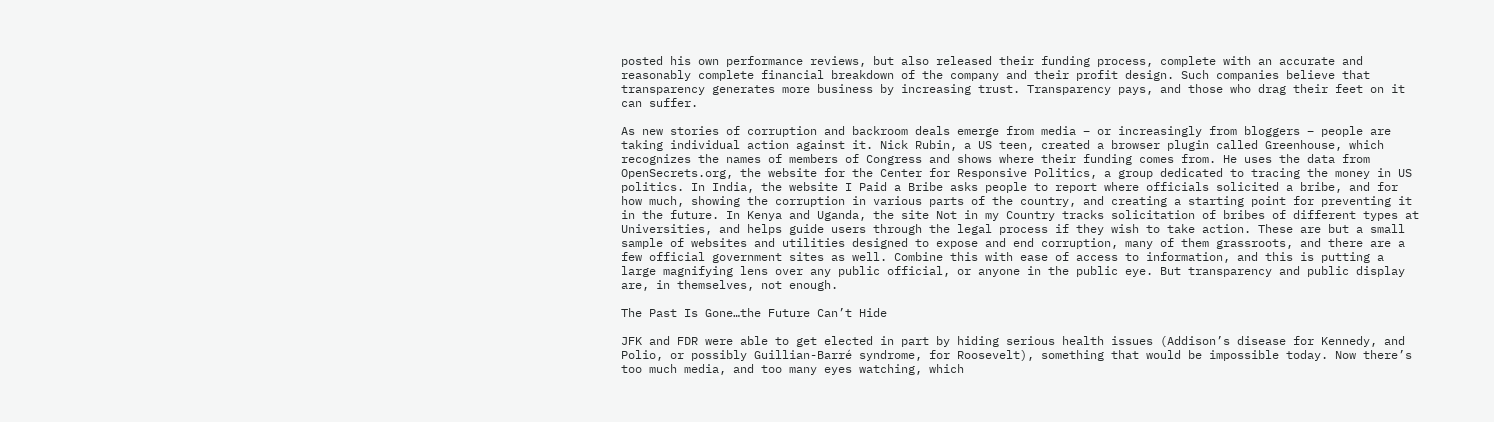posted his own performance reviews, but also released their funding process, complete with an accurate and reasonably complete financial breakdown of the company and their profit design. Such companies believe that transparency generates more business by increasing trust. Transparency pays, and those who drag their feet on it can suffer.

As new stories of corruption and backroom deals emerge from media – or increasingly from bloggers – people are taking individual action against it. Nick Rubin, a US teen, created a browser plugin called Greenhouse, which recognizes the names of members of Congress and shows where their funding comes from. He uses the data from OpenSecrets.org, the website for the Center for Responsive Politics, a group dedicated to tracing the money in US politics. In India, the website I Paid a Bribe asks people to report where officials solicited a bribe, and for how much, showing the corruption in various parts of the country, and creating a starting point for preventing it in the future. In Kenya and Uganda, the site Not in my Country tracks solicitation of bribes of different types at Universities, and helps guide users through the legal process if they wish to take action. These are but a small sample of websites and utilities designed to expose and end corruption, many of them grassroots, and there are a few official government sites as well. Combine this with ease of access to information, and this is putting a large magnifying lens over any public official, or anyone in the public eye. But transparency and public display are, in themselves, not enough.

The Past Is Gone…the Future Can’t Hide

JFK and FDR were able to get elected in part by hiding serious health issues (Addison’s disease for Kennedy, and Polio, or possibly Guillian-Barré syndrome, for Roosevelt), something that would be impossible today. Now there’s too much media, and too many eyes watching, which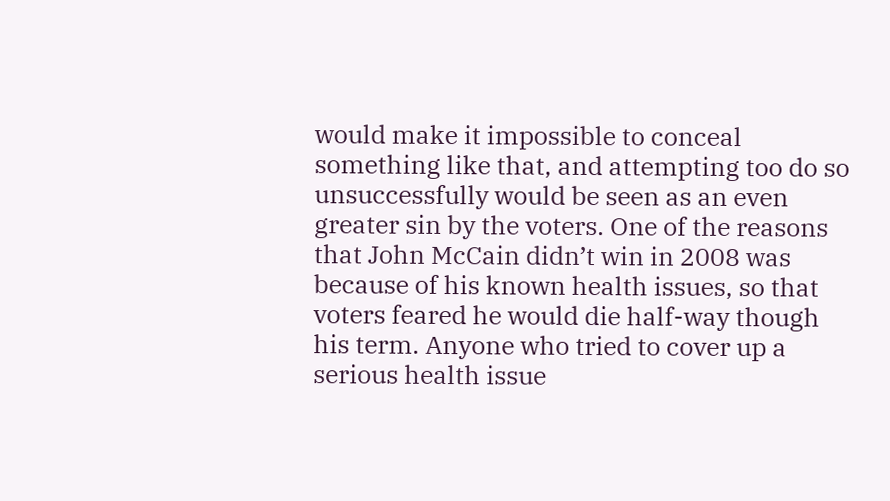would make it impossible to conceal something like that, and attempting too do so unsuccessfully would be seen as an even greater sin by the voters. One of the reasons that John McCain didn’t win in 2008 was because of his known health issues, so that voters feared he would die half-way though his term. Anyone who tried to cover up a serious health issue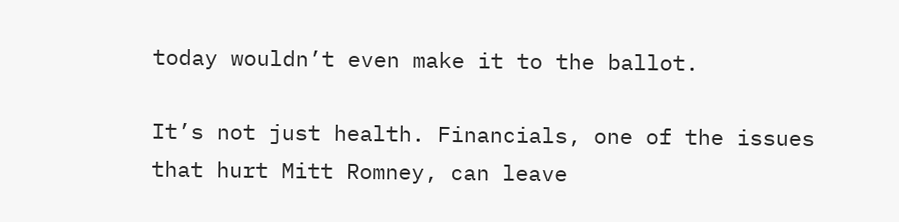today wouldn’t even make it to the ballot.

It’s not just health. Financials, one of the issues that hurt Mitt Romney, can leave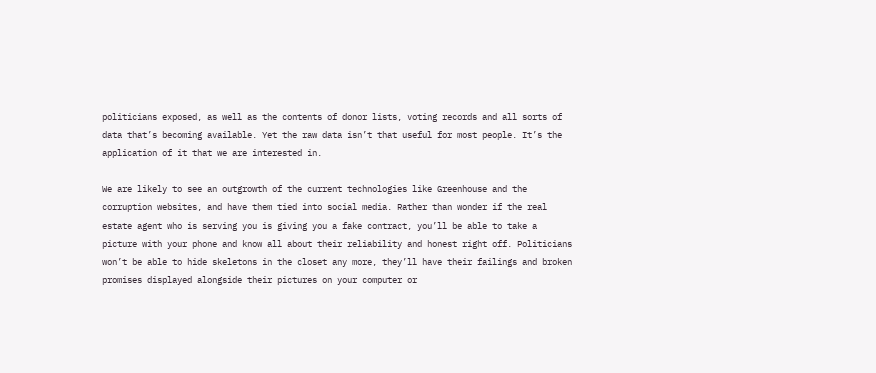politicians exposed, as well as the contents of donor lists, voting records and all sorts of data that’s becoming available. Yet the raw data isn’t that useful for most people. It’s the application of it that we are interested in.

We are likely to see an outgrowth of the current technologies like Greenhouse and the corruption websites, and have them tied into social media. Rather than wonder if the real estate agent who is serving you is giving you a fake contract, you’ll be able to take a picture with your phone and know all about their reliability and honest right off. Politicians won’t be able to hide skeletons in the closet any more, they’ll have their failings and broken promises displayed alongside their pictures on your computer or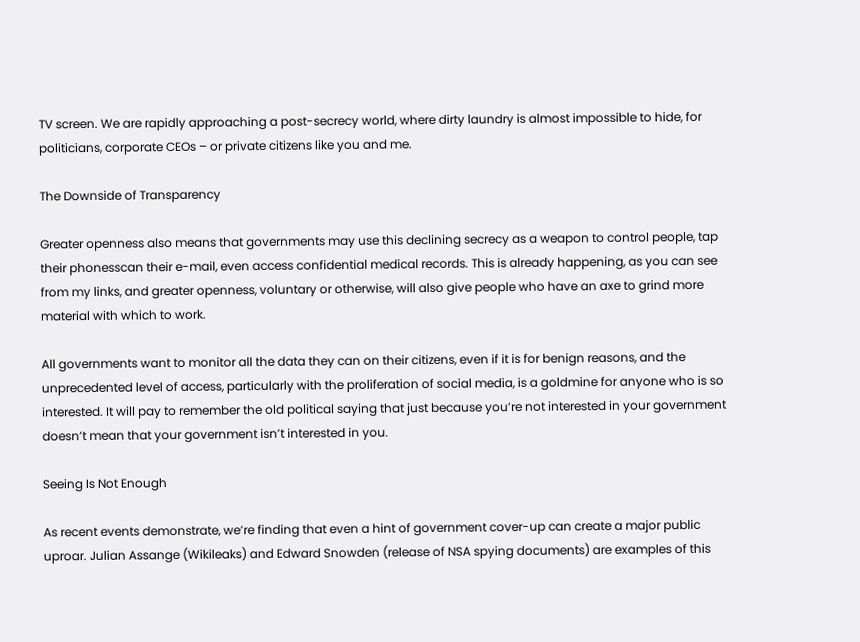TV screen. We are rapidly approaching a post-secrecy world, where dirty laundry is almost impossible to hide, for politicians, corporate CEOs – or private citizens like you and me.

The Downside of Transparency

Greater openness also means that governments may use this declining secrecy as a weapon to control people, tap their phonesscan their e-mail, even access confidential medical records. This is already happening, as you can see from my links, and greater openness, voluntary or otherwise, will also give people who have an axe to grind more material with which to work.

All governments want to monitor all the data they can on their citizens, even if it is for benign reasons, and the unprecedented level of access, particularly with the proliferation of social media, is a goldmine for anyone who is so interested. It will pay to remember the old political saying that just because you’re not interested in your government doesn’t mean that your government isn’t interested in you.

Seeing Is Not Enough

As recent events demonstrate, we’re finding that even a hint of government cover-up can create a major public uproar. Julian Assange (Wikileaks) and Edward Snowden (release of NSA spying documents) are examples of this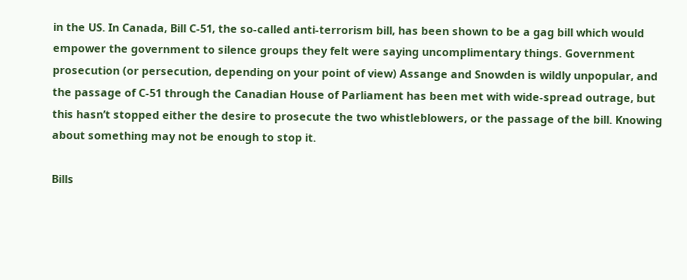in the US. In Canada, Bill C-51, the so-called anti-terrorism bill, has been shown to be a gag bill which would empower the government to silence groups they felt were saying uncomplimentary things. Government prosecution (or persecution, depending on your point of view) Assange and Snowden is wildly unpopular, and the passage of C-51 through the Canadian House of Parliament has been met with wide-spread outrage, but this hasn’t stopped either the desire to prosecute the two whistleblowers, or the passage of the bill. Knowing about something may not be enough to stop it.

Bills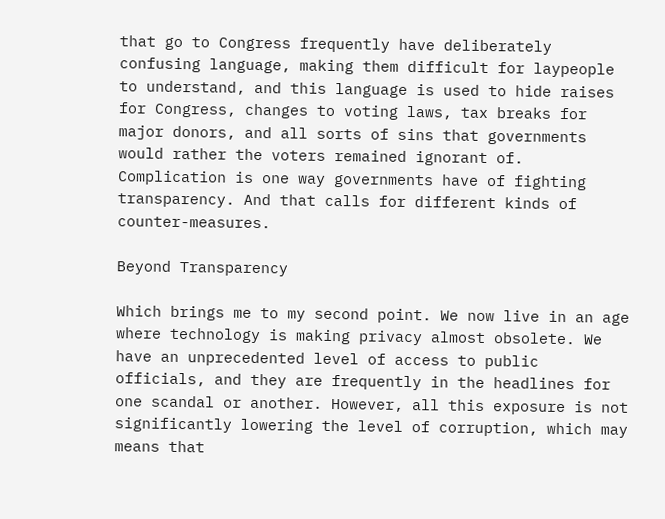that go to Congress frequently have deliberately confusing language, making them difficult for laypeople to understand, and this language is used to hide raises for Congress, changes to voting laws, tax breaks for major donors, and all sorts of sins that governments would rather the voters remained ignorant of. Complication is one way governments have of fighting transparency. And that calls for different kinds of counter-measures.

Beyond Transparency

Which brings me to my second point. We now live in an age where technology is making privacy almost obsolete. We have an unprecedented level of access to public officials, and they are frequently in the headlines for one scandal or another. However, all this exposure is not significantly lowering the level of corruption, which may means that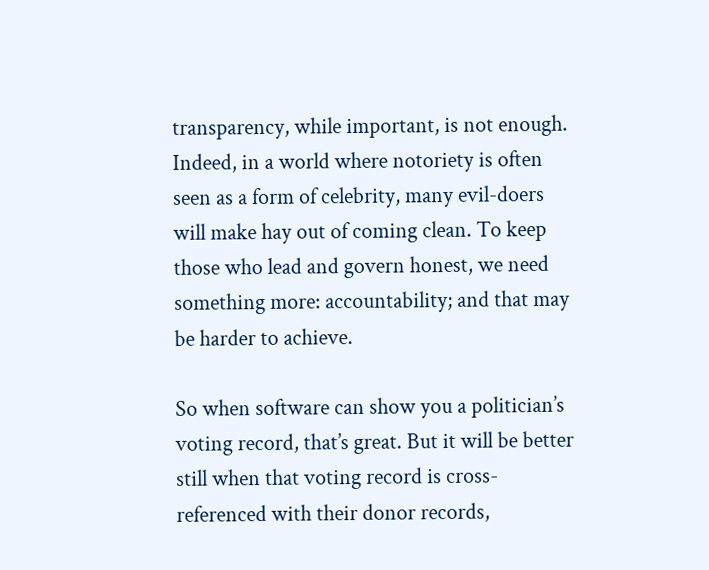transparency, while important, is not enough. Indeed, in a world where notoriety is often seen as a form of celebrity, many evil-doers will make hay out of coming clean. To keep those who lead and govern honest, we need something more: accountability; and that may be harder to achieve.

So when software can show you a politician’s voting record, that’s great. But it will be better still when that voting record is cross-referenced with their donor records,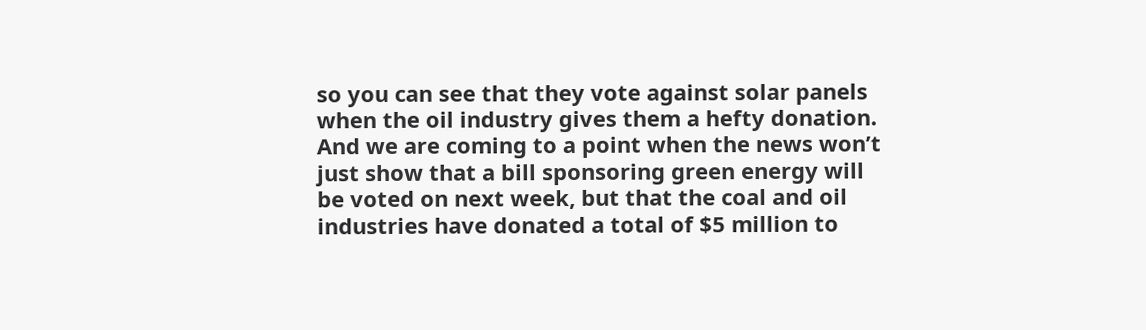so you can see that they vote against solar panels when the oil industry gives them a hefty donation. And we are coming to a point when the news won’t just show that a bill sponsoring green energy will be voted on next week, but that the coal and oil industries have donated a total of $5 million to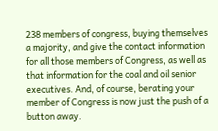238 members of congress, buying themselves a majority, and give the contact information for all those members of Congress, as well as that information for the coal and oil senior executives. And, of course, berating your member of Congress is now just the push of a button away.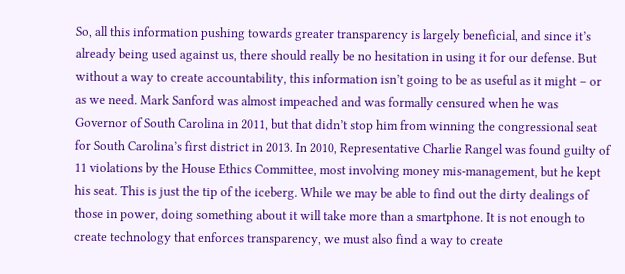So, all this information pushing towards greater transparency is largely beneficial, and since it’s already being used against us, there should really be no hesitation in using it for our defense. But without a way to create accountability, this information isn’t going to be as useful as it might – or as we need. Mark Sanford was almost impeached and was formally censured when he was Governor of South Carolina in 2011, but that didn’t stop him from winning the congressional seat for South Carolina’s first district in 2013. In 2010, Representative Charlie Rangel was found guilty of 11 violations by the House Ethics Committee, most involving money mis-management, but he kept his seat. This is just the tip of the iceberg. While we may be able to find out the dirty dealings of those in power, doing something about it will take more than a smartphone. It is not enough to create technology that enforces transparency, we must also find a way to create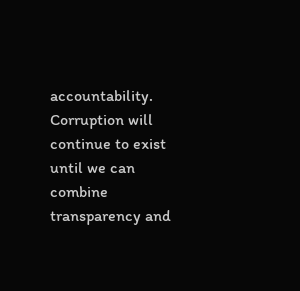accountability. Corruption will continue to exist until we can combine transparency and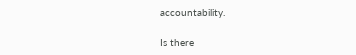accountability.

Is there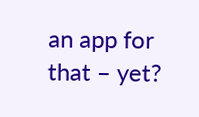an app for that – yet?